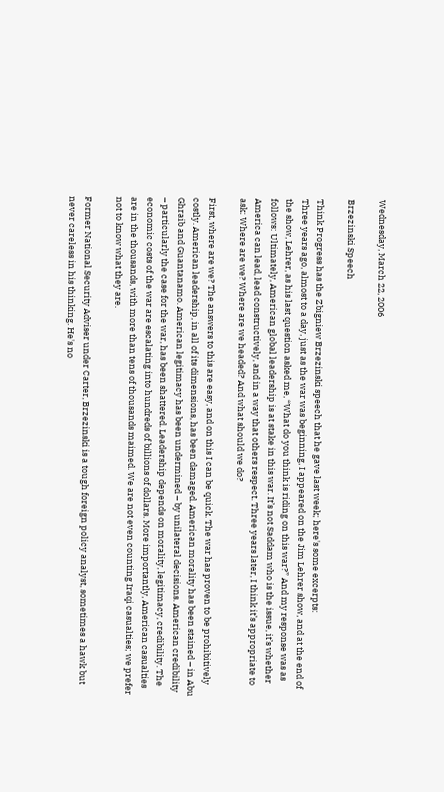Wednesday, March 22, 2006

Brzezinski Speech

Think Progress has the Zbigniew Brzezinski speech that he gave last week; here's some excerpts:
Three years ago, almost to a day, just as the war was beginning, I appeared on the Jim Lehrer show, and at the end of the show, Lehrer, as his last question asked me, “What do you think is riding on this war?” And my response was as follows: Ultimately, American global leadership is at stake in this war. It’s not Saddam who is the issue, it’s whether America can lead, lead constructively, and in a way that others respect. Three years later, I think it’s appropriate to ask: Where are we? Where are we headed? And what should we do?

First, where are we? The answers to this are easy, and on this I can be quick. The war has proven to be prohibitively costly. American leadership, in all of its dimensions, has been damaged. American morality has been stained – in Abu Ghraib and Guantanamo. American legitimacy has been undermined – by unilateral decisions. American credibility – particularly the case for the war, has been shattered. Leadership depends on morality, legitimacy, credibility. The economic costs of the war are escalating into hundreds of billions of dollars. More importantly, American casualties are in the thousands, with more than tens of thousands maimed. We are not even counting Iraqi casualties; we prefer not to know what they are.

Former National Security Adviser under Carter, Brzezinski is a tough foreign policy analyst, sometimes a hawk but never careless in his thinking. He's no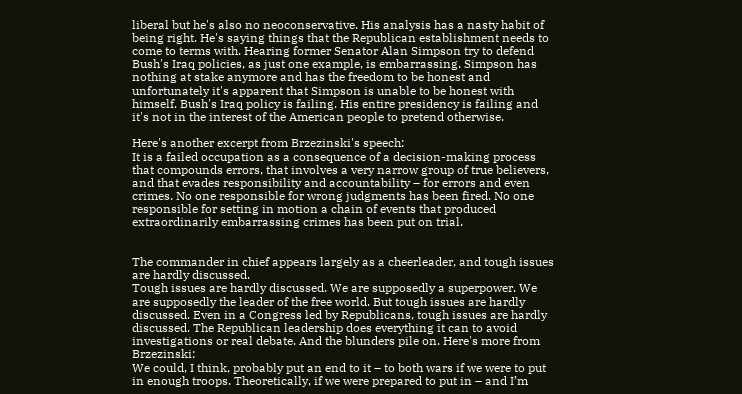liberal but he's also no neoconservative. His analysis has a nasty habit of being right. He's saying things that the Republican establishment needs to come to terms with. Hearing former Senator Alan Simpson try to defend Bush's Iraq policies, as just one example, is embarrassing. Simpson has nothing at stake anymore and has the freedom to be honest and unfortunately it's apparent that Simpson is unable to be honest with himself. Bush's Iraq policy is failing. His entire presidency is failing and it's not in the interest of the American people to pretend otherwise.

Here's another excerpt from Brzezinski's speech:
It is a failed occupation as a consequence of a decision-making process that compounds errors, that involves a very narrow group of true believers, and that evades responsibility and accountability – for errors and even crimes. No one responsible for wrong judgments has been fired. No one responsible for setting in motion a chain of events that produced extraordinarily embarrassing crimes has been put on trial.


The commander in chief appears largely as a cheerleader, and tough issues are hardly discussed.
Tough issues are hardly discussed. We are supposedly a superpower. We are supposedly the leader of the free world. But tough issues are hardly discussed. Even in a Congress led by Republicans, tough issues are hardly discussed. The Republican leadership does everything it can to avoid investigations or real debate. And the blunders pile on. Here's more from Brzezinski:
We could, I think, probably put an end to it – to both wars if we were to put in enough troops. Theoretically, if we were prepared to put in – and I’m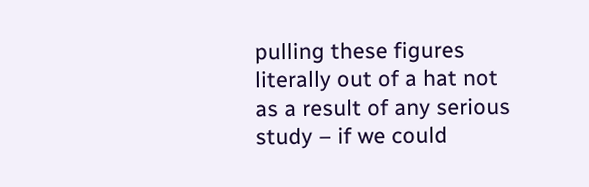pulling these figures literally out of a hat not as a result of any serious study – if we could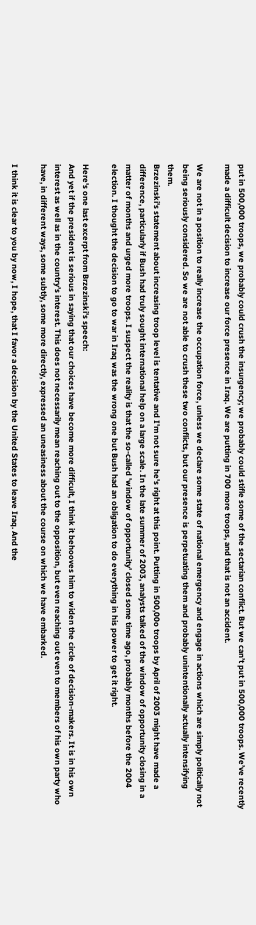put in 500,000 troops, we probably could crush the insurgency; we probably could stifle some of the sectarian conflict. But we can’t put in 500,000 troops. We’ve recently made a difficult decision to increase our force presence in Iraq. We are putting in 700 more troops, and that is not an accident.

We are not in a position to really increase the occupation force, unless we declare some state of national emergency and engage in actions which are simply politically not being seriously considered. So we are not able to crush these two conflicts, but our presence is perpetuating them and probably unintentionally actually intensifying them.
Brzezinski's statement about increasing troop level is tentative and I'm not sure he's right at this point. Putting in 500,00o troops by April of 2003 might have made a difference, particularly if Bush had truly sought international help on a large scale. In the late summer of 2003, analysts talked of the window of opportunity closing in a matter of months and urged more troops. I suspect the reality is that the so-called 'window of opportunity' closed some time ago, probably months before the 2004 election. I thought the decision to go to war in Iraq was the wrong one but Bush had an obligation to do everything in his power to get it right.

Here's one last excerpt from Brzezinski's speech:
And yet if the president is serious in saying that our choices have become more difficult, I think it behooves him to widen the circle of decision-makers. It is in his own interest as well as in the country’s interest. This does not necessarily mean reaching out to the opposition, but even reaching out even to members of his own party who have, in different ways, some subtly, some more directly, expressed an uneasiness about the course on which we have embarked.

I think it is clear to you by now, I hope, that I favor a decision by the United States to leave Iraq. And the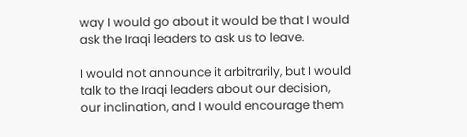way I would go about it would be that I would ask the Iraqi leaders to ask us to leave.

I would not announce it arbitrarily, but I would talk to the Iraqi leaders about our decision, our inclination, and I would encourage them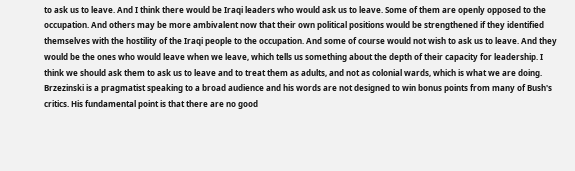to ask us to leave. And I think there would be Iraqi leaders who would ask us to leave. Some of them are openly opposed to the occupation. And others may be more ambivalent now that their own political positions would be strengthened if they identified themselves with the hostility of the Iraqi people to the occupation. And some of course would not wish to ask us to leave. And they would be the ones who would leave when we leave, which tells us something about the depth of their capacity for leadership. I think we should ask them to ask us to leave and to treat them as adults, and not as colonial wards, which is what we are doing.
Brzezinski is a pragmatist speaking to a broad audience and his words are not designed to win bonus points from many of Bush's critics. His fundamental point is that there are no good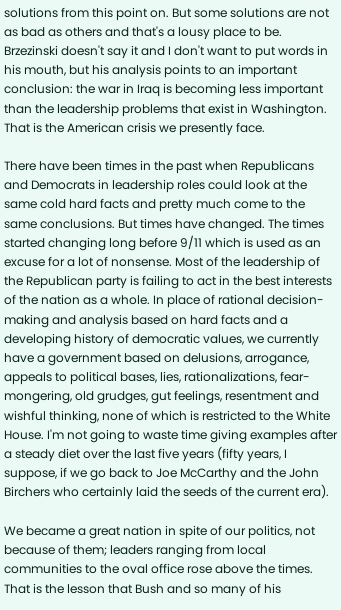solutions from this point on. But some solutions are not as bad as others and that's a lousy place to be. Brzezinski doesn't say it and I don't want to put words in his mouth, but his analysis points to an important conclusion: the war in Iraq is becoming less important than the leadership problems that exist in Washington. That is the American crisis we presently face.

There have been times in the past when Republicans and Democrats in leadership roles could look at the same cold hard facts and pretty much come to the same conclusions. But times have changed. The times started changing long before 9/11 which is used as an excuse for a lot of nonsense. Most of the leadership of the Republican party is failing to act in the best interests of the nation as a whole. In place of rational decision-making and analysis based on hard facts and a developing history of democratic values, we currently have a government based on delusions, arrogance, appeals to political bases, lies, rationalizations, fear-mongering, old grudges, gut feelings, resentment and wishful thinking, none of which is restricted to the White House. I'm not going to waste time giving examples after a steady diet over the last five years (fifty years, I suppose, if we go back to Joe McCarthy and the John Birchers who certainly laid the seeds of the current era).

We became a great nation in spite of our politics, not because of them; leaders ranging from local communities to the oval office rose above the times. That is the lesson that Bush and so many of his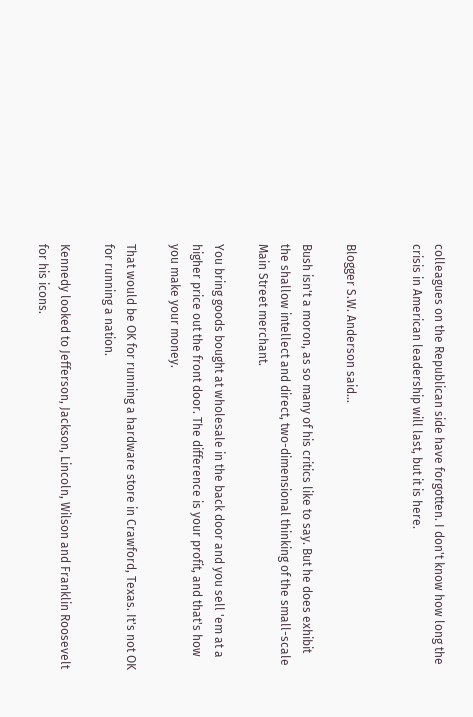colleagues on the Republican side have forgotten. I don't know how long the crisis in American leadership will last, but it is here.


Blogger S.W. Anderson said...

Bush isn't a moron, as so many of his critics like to say. But he does exhibit the shallow intellect and direct, two-dimensional thinking of the small-scale Main Street merchant.

You bring goods bought at wholesale in the back door and you sell 'em at a higher price out the front door. The difference is your profit, and that's how you make your money.

That would be OK for running a hardware store in Crawford, Texas. It's not OK for running a nation.

Kennedy looked to Jefferson, Jackson, Lincoln, Wilson and Franklin Roosevelt for his icons.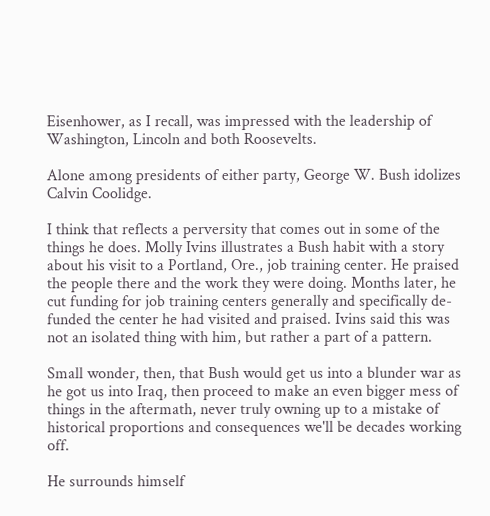Eisenhower, as I recall, was impressed with the leadership of Washington, Lincoln and both Roosevelts.

Alone among presidents of either party, George W. Bush idolizes Calvin Coolidge.

I think that reflects a perversity that comes out in some of the things he does. Molly Ivins illustrates a Bush habit with a story about his visit to a Portland, Ore., job training center. He praised the people there and the work they were doing. Months later, he cut funding for job training centers generally and specifically de-funded the center he had visited and praised. Ivins said this was not an isolated thing with him, but rather a part of a pattern.

Small wonder, then, that Bush would get us into a blunder war as he got us into Iraq, then proceed to make an even bigger mess of things in the aftermath, never truly owning up to a mistake of historical proportions and consequences we'll be decades working off.

He surrounds himself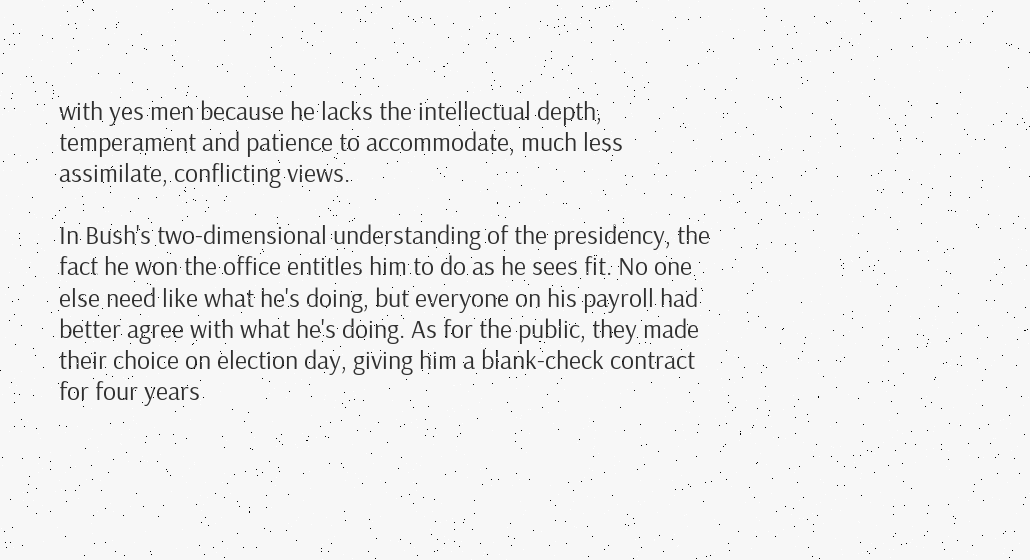with yes men because he lacks the intellectual depth, temperament and patience to accommodate, much less assimilate, conflicting views.

In Bush's two-dimensional understanding of the presidency, the fact he won the office entitles him to do as he sees fit. No one else need like what he's doing, but everyone on his payroll had better agree with what he's doing. As for the public, they made their choice on election day, giving him a blank-check contract for four years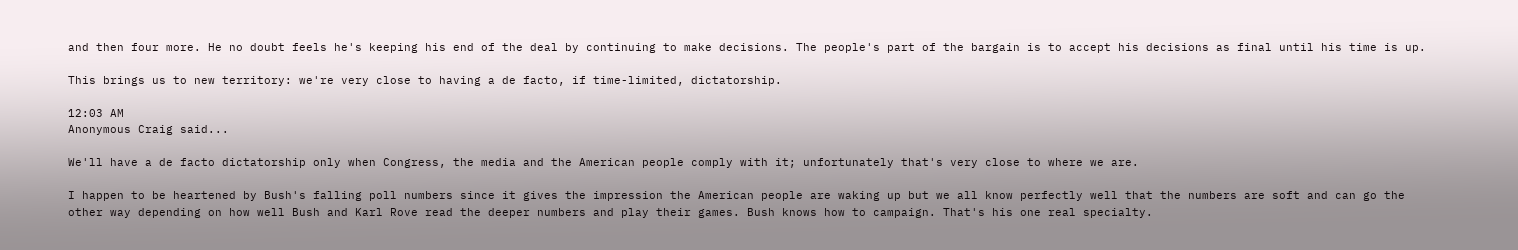and then four more. He no doubt feels he's keeping his end of the deal by continuing to make decisions. The people's part of the bargain is to accept his decisions as final until his time is up.

This brings us to new territory: we're very close to having a de facto, if time-limited, dictatorship.

12:03 AM
Anonymous Craig said...

We'll have a de facto dictatorship only when Congress, the media and the American people comply with it; unfortunately that's very close to where we are.

I happen to be heartened by Bush's falling poll numbers since it gives the impression the American people are waking up but we all know perfectly well that the numbers are soft and can go the other way depending on how well Bush and Karl Rove read the deeper numbers and play their games. Bush knows how to campaign. That's his one real specialty.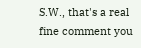S.W., that's a real fine comment you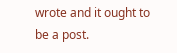wrote and it ought to be a post.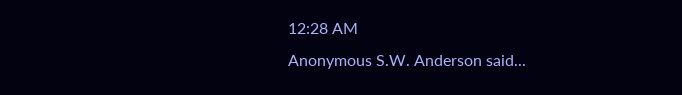12:28 AM
Anonymous S.W. Anderson said...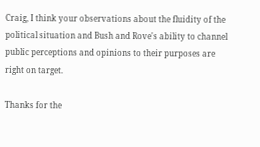Craig, I think your observations about the fluidity of the political situation and Bush and Rove's ability to channel public perceptions and opinions to their purposes are right on target.

Thanks for the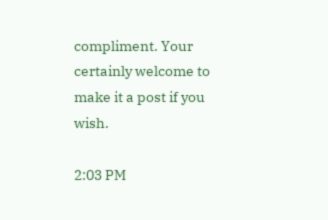compliment. Your certainly welcome to make it a post if you wish.

2:03 PM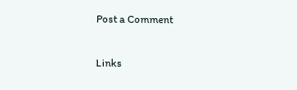Post a Comment

Links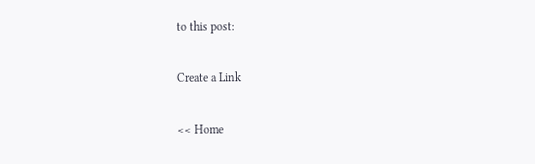to this post:

Create a Link

<< Home